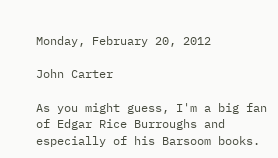Monday, February 20, 2012

John Carter

As you might guess, I'm a big fan of Edgar Rice Burroughs and especially of his Barsoom books.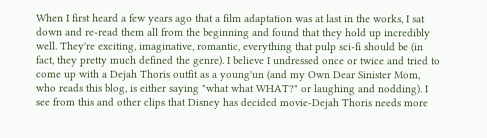When I first heard a few years ago that a film adaptation was at last in the works, I sat down and re-read them all from the beginning and found that they hold up incredibly well. They're exciting, imaginative, romantic, everything that pulp sci-fi should be (in fact, they pretty much defined the genre). I believe I undressed once or twice and tried to come up with a Dejah Thoris outfit as a young'un (and my Own Dear Sinister Mom, who reads this blog, is either saying "what what WHAT?" or laughing and nodding). I see from this and other clips that Disney has decided movie-Dejah Thoris needs more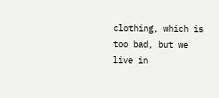clothing, which is too bad, but we live in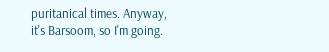puritanical times. Anyway, it's Barsoom, so I'm going.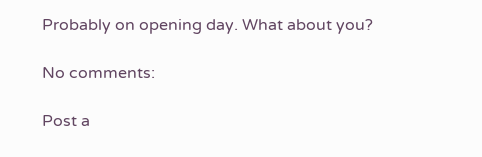Probably on opening day. What about you?

No comments:

Post a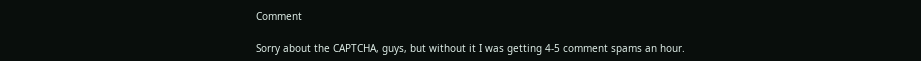Comment

Sorry about the CAPTCHA, guys, but without it I was getting 4-5 comment spams an hour.